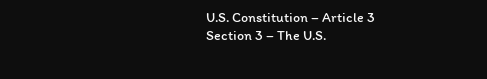U.S. Constitution – Article 3 Section 3 – The U.S.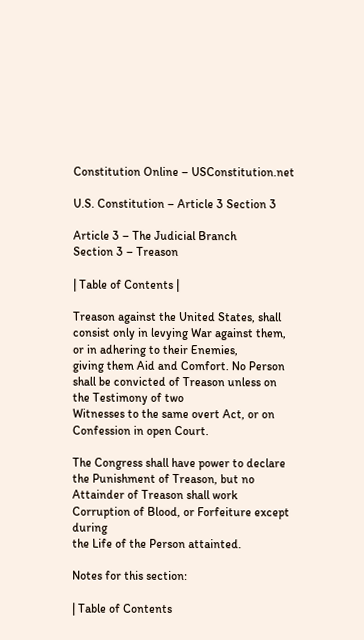Constitution Online – USConstitution.net

U.S. Constitution – Article 3 Section 3

Article 3 – The Judicial Branch
Section 3 – Treason

| Table of Contents |

Treason against the United States, shall
consist only in levying War against them, or in adhering to their Enemies,
giving them Aid and Comfort. No Person shall be convicted of Treason unless on the Testimony of two
Witnesses to the same overt Act, or on Confession in open Court.

The Congress shall have power to declare the Punishment of Treason, but no Attainder of Treason shall work Corruption of Blood, or Forfeiture except during
the Life of the Person attainted.

Notes for this section:

| Table of Contents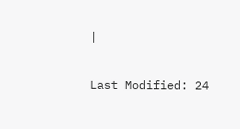|

Last Modified: 24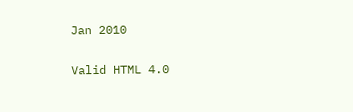Jan 2010

Valid HTML 4.0